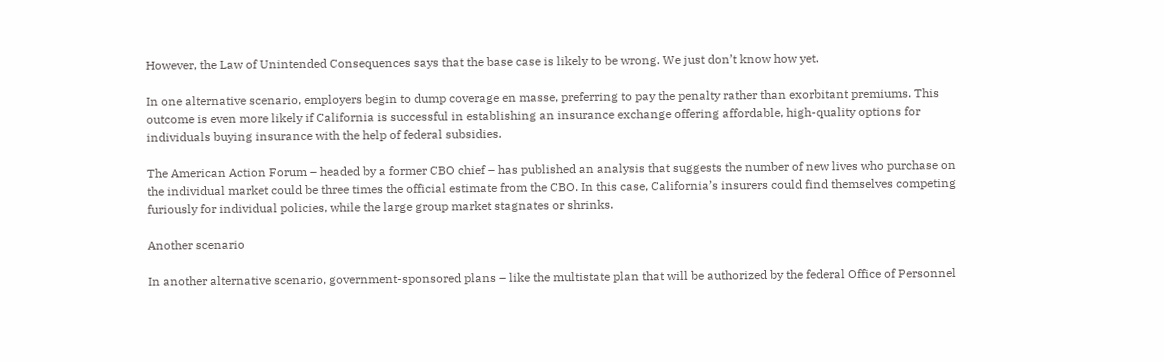However, the Law of Unintended Consequences says that the base case is likely to be wrong. We just don’t know how yet.

In one alternative scenario, employers begin to dump coverage en masse, preferring to pay the penalty rather than exorbitant premiums. This outcome is even more likely if California is successful in establishing an insurance exchange offering affordable, high-quality options for individuals buying insurance with the help of federal subsidies.

The American Action Forum – headed by a former CBO chief – has published an analysis that suggests the number of new lives who purchase on the individual market could be three times the official estimate from the CBO. In this case, California’s insurers could find themselves competing furiously for individual policies, while the large group market stagnates or shrinks.

Another scenario

In another alternative scenario, government-sponsored plans – like the multistate plan that will be authorized by the federal Office of Personnel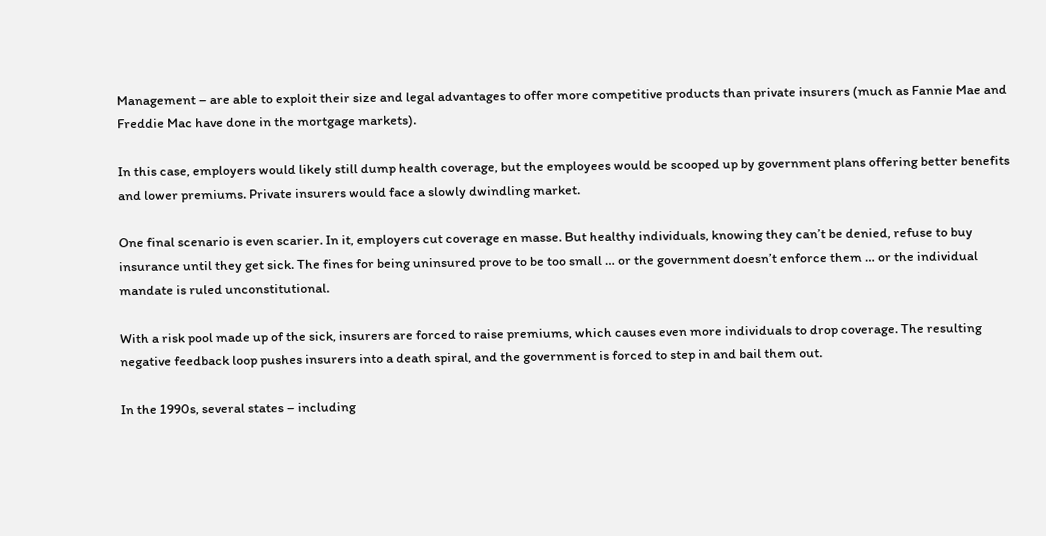Management – are able to exploit their size and legal advantages to offer more competitive products than private insurers (much as Fannie Mae and Freddie Mac have done in the mortgage markets).

In this case, employers would likely still dump health coverage, but the employees would be scooped up by government plans offering better benefits and lower premiums. Private insurers would face a slowly dwindling market.

One final scenario is even scarier. In it, employers cut coverage en masse. But healthy individuals, knowing they can’t be denied, refuse to buy insurance until they get sick. The fines for being uninsured prove to be too small … or the government doesn’t enforce them … or the individual mandate is ruled unconstitutional.

With a risk pool made up of the sick, insurers are forced to raise premiums, which causes even more individuals to drop coverage. The resulting negative feedback loop pushes insurers into a death spiral, and the government is forced to step in and bail them out.

In the 1990s, several states – including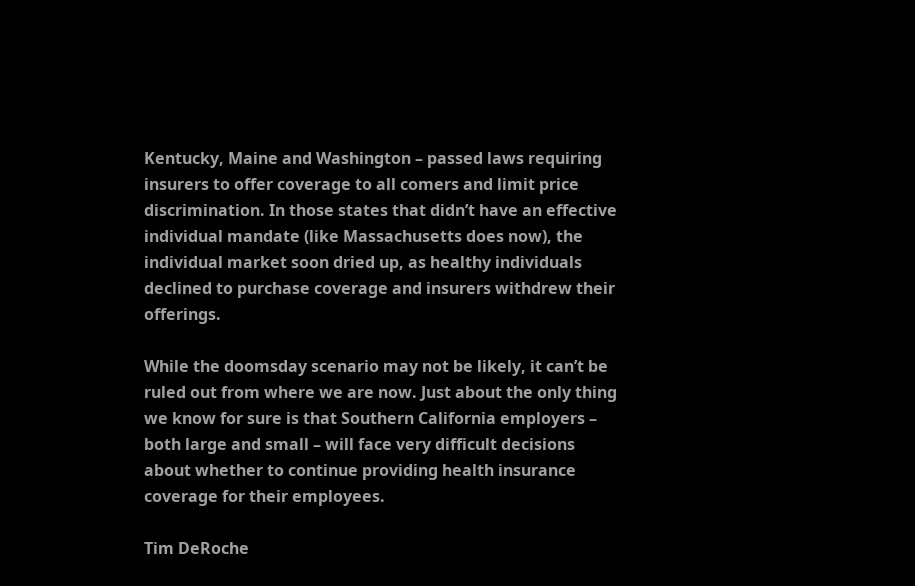Kentucky, Maine and Washington – passed laws requiring insurers to offer coverage to all comers and limit price discrimination. In those states that didn’t have an effective individual mandate (like Massachusetts does now), the individual market soon dried up, as healthy individuals declined to purchase coverage and insurers withdrew their offerings.

While the doomsday scenario may not be likely, it can’t be ruled out from where we are now. Just about the only thing we know for sure is that Southern California employers – both large and small – will face very difficult decisions about whether to continue providing health insurance coverage for their employees.

Tim DeRoche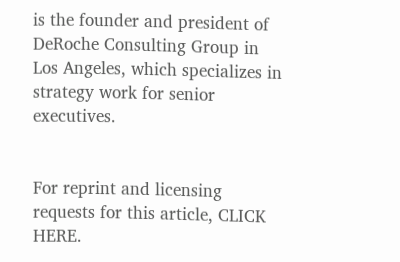is the founder and president of DeRoche Consulting Group in Los Angeles, which specializes in strategy work for senior executives.


For reprint and licensing requests for this article, CLICK HERE.